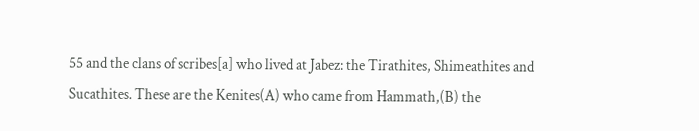55 and the clans of scribes[a] who lived at Jabez: the Tirathites, Shimeathites and Sucathites. These are the Kenites(A) who came from Hammath,(B) the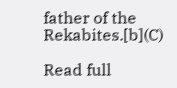father of the Rekabites.[b](C)

Read full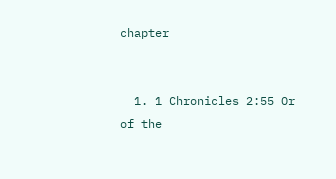chapter


  1. 1 Chronicles 2:55 Or of the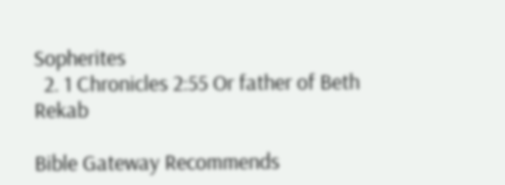Sopherites
  2. 1 Chronicles 2:55 Or father of Beth Rekab

Bible Gateway Recommends